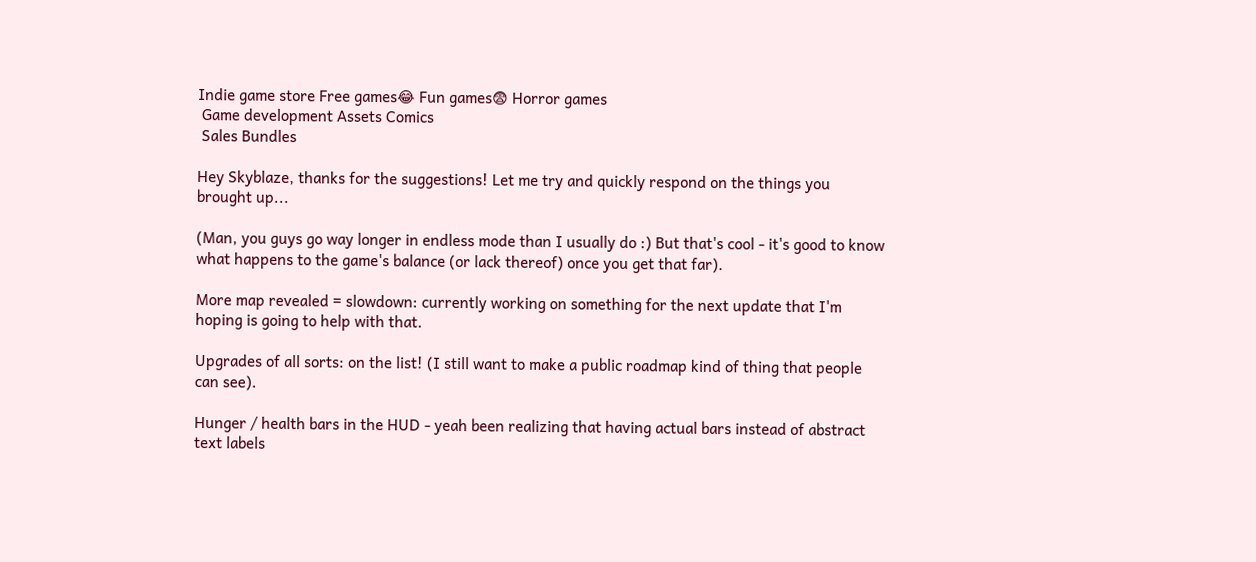Indie game store Free games😂 Fun games😨 Horror games
 Game development Assets Comics
 Sales Bundles

Hey Skyblaze, thanks for the suggestions! Let me try and quickly respond on the things you brought up...

(Man, you guys go way longer in endless mode than I usually do :) But that's cool - it's good to know what happens to the game's balance (or lack thereof) once you get that far).

More map revealed = slowdown: currently working on something for the next update that I'm hoping is going to help with that.

Upgrades of all sorts: on the list! (I still want to make a public roadmap kind of thing that people can see).

Hunger / health bars in the HUD - yeah been realizing that having actual bars instead of abstract text labels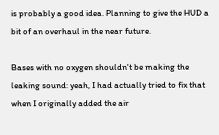is probably a good idea. Planning to give the HUD a bit of an overhaul in the near future.

Bases with no oxygen shouldn't be making the leaking sound: yeah, I had actually tried to fix that when I originally added the air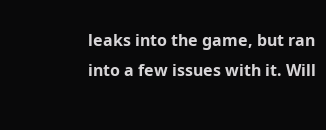leaks into the game, but ran into a few issues with it. Will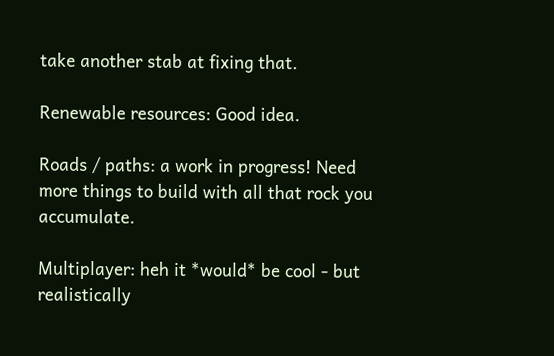take another stab at fixing that.

Renewable resources: Good idea.

Roads / paths: a work in progress! Need more things to build with all that rock you accumulate.

Multiplayer: heh it *would* be cool - but realistically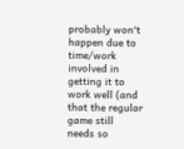probably won't happen due to time/work involved in getting it to work well (and that the regular game still needs so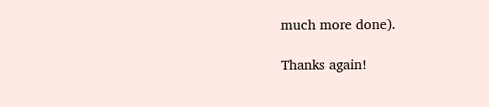much more done).

Thanks again!